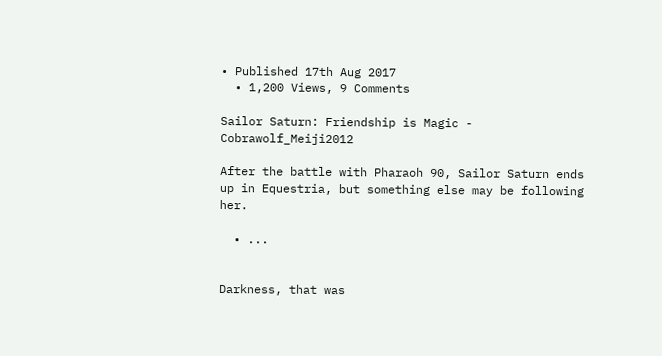• Published 17th Aug 2017
  • 1,200 Views, 9 Comments

Sailor Saturn: Friendship is Magic - Cobrawolf_Meiji2012

After the battle with Pharaoh 90, Sailor Saturn ends up in Equestria, but something else may be following her.

  • ...


Darkness, that was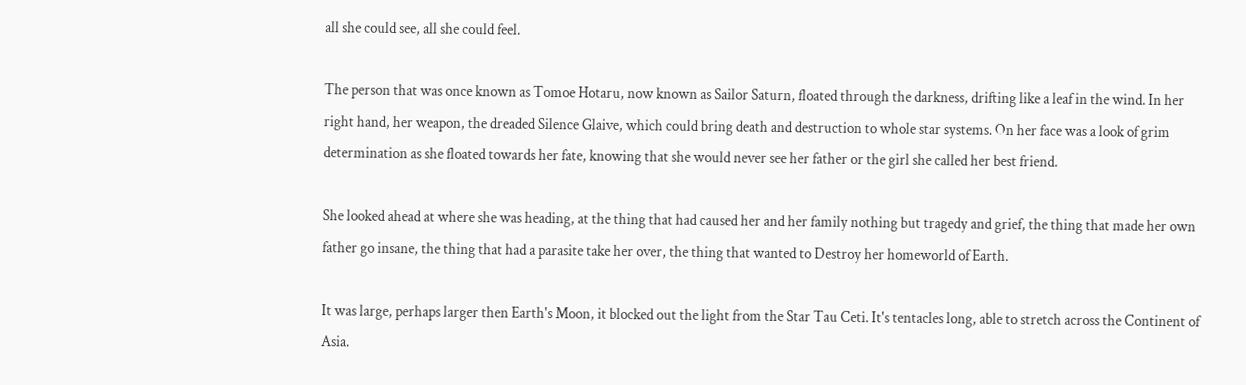all she could see, all she could feel.

The person that was once known as Tomoe Hotaru, now known as Sailor Saturn, floated through the darkness, drifting like a leaf in the wind. In her right hand, her weapon, the dreaded Silence Glaive, which could bring death and destruction to whole star systems. On her face was a look of grim determination as she floated towards her fate, knowing that she would never see her father or the girl she called her best friend.

She looked ahead at where she was heading, at the thing that had caused her and her family nothing but tragedy and grief, the thing that made her own father go insane, the thing that had a parasite take her over, the thing that wanted to Destroy her homeworld of Earth.

It was large, perhaps larger then Earth's Moon, it blocked out the light from the Star Tau Ceti. It's tentacles long, able to stretch across the Continent of Asia.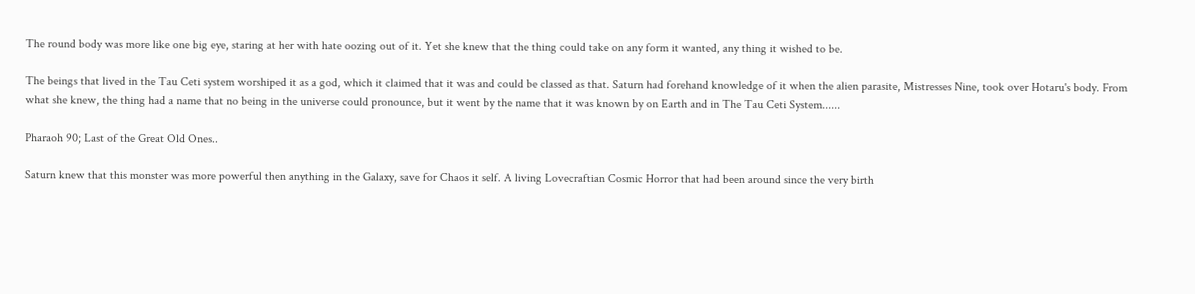The round body was more like one big eye, staring at her with hate oozing out of it. Yet she knew that the thing could take on any form it wanted, any thing it wished to be.

The beings that lived in the Tau Ceti system worshiped it as a god, which it claimed that it was and could be classed as that. Saturn had forehand knowledge of it when the alien parasite, Mistresses Nine, took over Hotaru's body. From what she knew, the thing had a name that no being in the universe could pronounce, but it went by the name that it was known by on Earth and in The Tau Ceti System......

Pharaoh 90; Last of the Great Old Ones..

Saturn knew that this monster was more powerful then anything in the Galaxy, save for Chaos it self. A living Lovecraftian Cosmic Horror that had been around since the very birth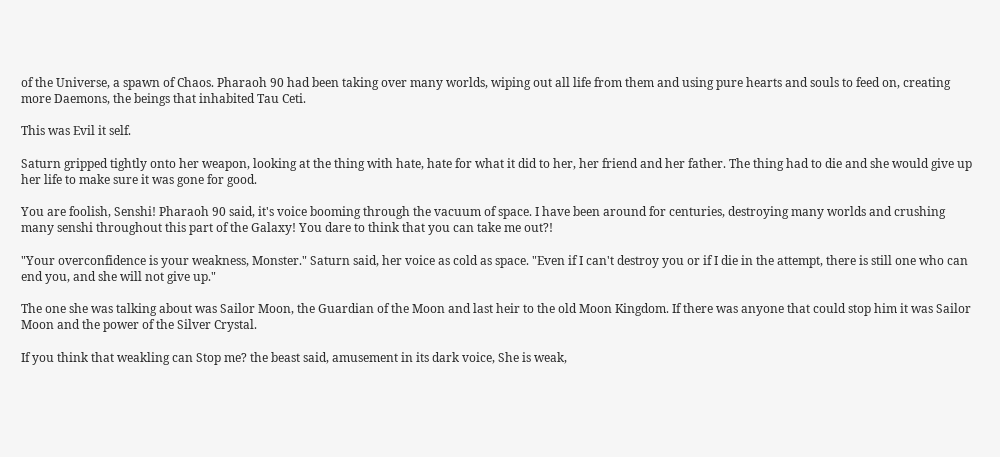of the Universe, a spawn of Chaos. Pharaoh 90 had been taking over many worlds, wiping out all life from them and using pure hearts and souls to feed on, creating more Daemons, the beings that inhabited Tau Ceti.

This was Evil it self.

Saturn gripped tightly onto her weapon, looking at the thing with hate, hate for what it did to her, her friend and her father. The thing had to die and she would give up her life to make sure it was gone for good.

You are foolish, Senshi! Pharaoh 90 said, it's voice booming through the vacuum of space. I have been around for centuries, destroying many worlds and crushing many senshi throughout this part of the Galaxy! You dare to think that you can take me out?!

"Your overconfidence is your weakness, Monster." Saturn said, her voice as cold as space. "Even if I can't destroy you or if I die in the attempt, there is still one who can end you, and she will not give up."

The one she was talking about was Sailor Moon, the Guardian of the Moon and last heir to the old Moon Kingdom. If there was anyone that could stop him it was Sailor Moon and the power of the Silver Crystal.

If you think that weakling can Stop me? the beast said, amusement in its dark voice, She is weak,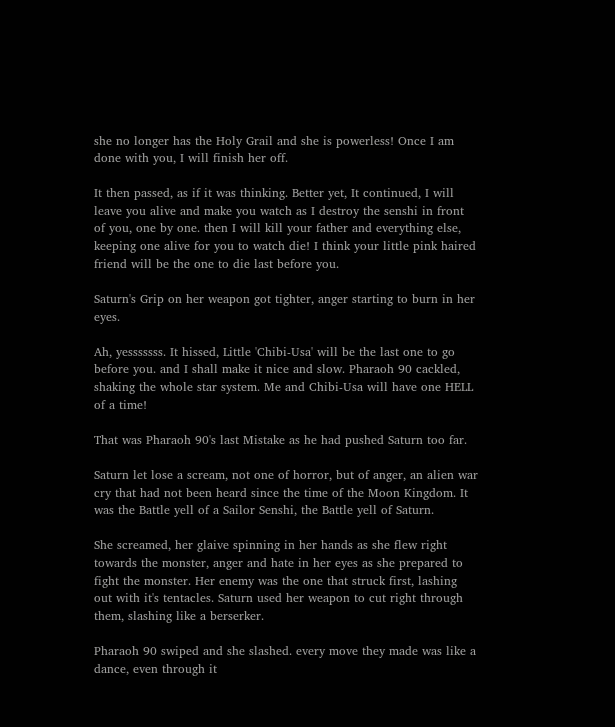she no longer has the Holy Grail and she is powerless! Once I am done with you, I will finish her off.

It then passed, as if it was thinking. Better yet, It continued, I will leave you alive and make you watch as I destroy the senshi in front of you, one by one. then I will kill your father and everything else, keeping one alive for you to watch die! I think your little pink haired friend will be the one to die last before you.

Saturn's Grip on her weapon got tighter, anger starting to burn in her eyes.

Ah, yesssssss. It hissed, Little 'Chibi-Usa' will be the last one to go before you. and I shall make it nice and slow. Pharaoh 90 cackled, shaking the whole star system. Me and Chibi-Usa will have one HELL of a time!

That was Pharaoh 90's last Mistake as he had pushed Saturn too far.

Saturn let lose a scream, not one of horror, but of anger, an alien war cry that had not been heard since the time of the Moon Kingdom. It was the Battle yell of a Sailor Senshi, the Battle yell of Saturn.

She screamed, her glaive spinning in her hands as she flew right towards the monster, anger and hate in her eyes as she prepared to fight the monster. Her enemy was the one that struck first, lashing out with it's tentacles. Saturn used her weapon to cut right through them, slashing like a berserker.

Pharaoh 90 swiped and she slashed. every move they made was like a dance, even through it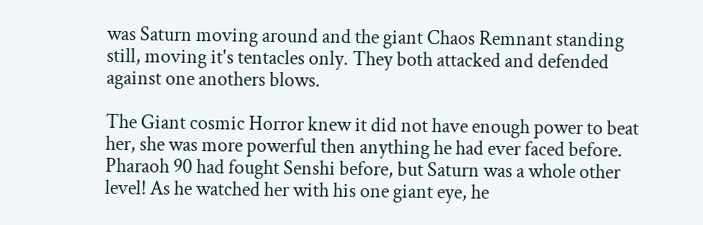was Saturn moving around and the giant Chaos Remnant standing still, moving it's tentacles only. They both attacked and defended against one anothers blows.

The Giant cosmic Horror knew it did not have enough power to beat her, she was more powerful then anything he had ever faced before. Pharaoh 90 had fought Senshi before, but Saturn was a whole other level! As he watched her with his one giant eye, he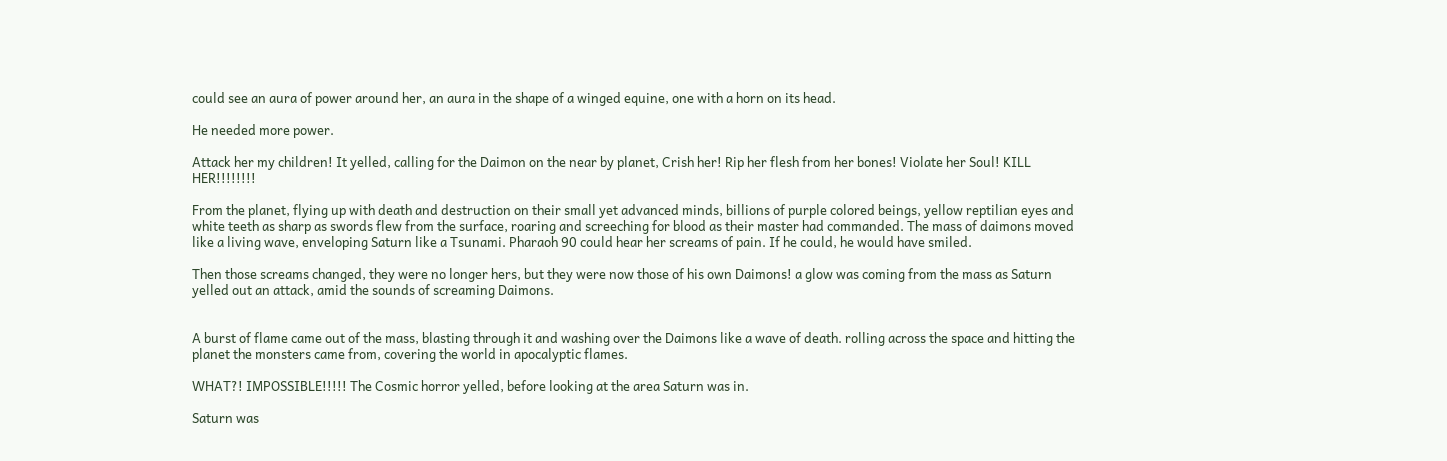could see an aura of power around her, an aura in the shape of a winged equine, one with a horn on its head.

He needed more power.

Attack her my children! It yelled, calling for the Daimon on the near by planet, Crish her! Rip her flesh from her bones! Violate her Soul! KILL HER!!!!!!!!

From the planet, flying up with death and destruction on their small yet advanced minds, billions of purple colored beings, yellow reptilian eyes and white teeth as sharp as swords flew from the surface, roaring and screeching for blood as their master had commanded. The mass of daimons moved like a living wave, enveloping Saturn like a Tsunami. Pharaoh 90 could hear her screams of pain. If he could, he would have smiled.

Then those screams changed, they were no longer hers, but they were now those of his own Daimons! a glow was coming from the mass as Saturn yelled out an attack, amid the sounds of screaming Daimons.


A burst of flame came out of the mass, blasting through it and washing over the Daimons like a wave of death. rolling across the space and hitting the planet the monsters came from, covering the world in apocalyptic flames.

WHAT?! IMPOSSIBLE!!!!! The Cosmic horror yelled, before looking at the area Saturn was in.

Saturn was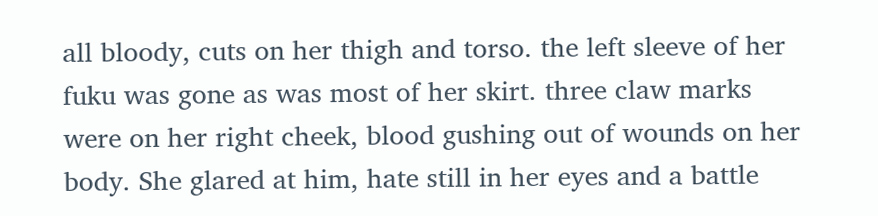all bloody, cuts on her thigh and torso. the left sleeve of her fuku was gone as was most of her skirt. three claw marks were on her right cheek, blood gushing out of wounds on her body. She glared at him, hate still in her eyes and a battle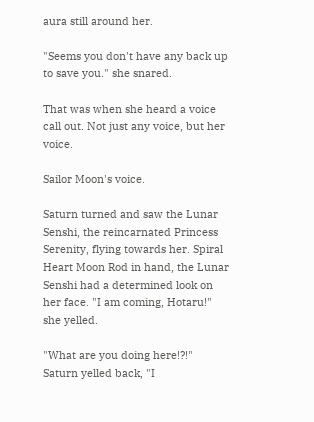aura still around her.

"Seems you don't have any back up to save you." she snared.

That was when she heard a voice call out. Not just any voice, but her voice.

Sailor Moon's voice.

Saturn turned and saw the Lunar Senshi, the reincarnated Princess Serenity, flying towards her. Spiral Heart Moon Rod in hand, the Lunar Senshi had a determined look on her face. "I am coming, Hotaru!" she yelled.

"What are you doing here!?!" Saturn yelled back, "I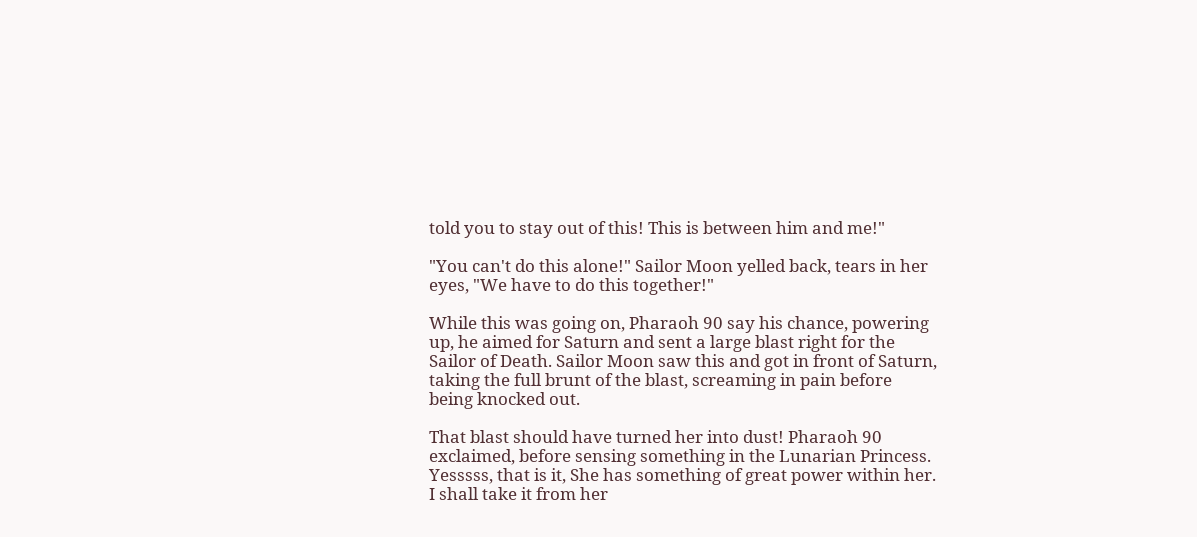told you to stay out of this! This is between him and me!"

"You can't do this alone!" Sailor Moon yelled back, tears in her eyes, "We have to do this together!"

While this was going on, Pharaoh 90 say his chance, powering up, he aimed for Saturn and sent a large blast right for the Sailor of Death. Sailor Moon saw this and got in front of Saturn, taking the full brunt of the blast, screaming in pain before being knocked out.

That blast should have turned her into dust! Pharaoh 90 exclaimed, before sensing something in the Lunarian Princess. Yesssss, that is it, She has something of great power within her. I shall take it from her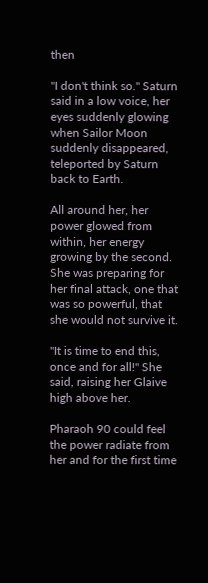then

"I don't think so." Saturn said in a low voice, her eyes suddenly glowing when Sailor Moon suddenly disappeared, teleported by Saturn back to Earth.

All around her, her power glowed from within, her energy growing by the second. She was preparing for her final attack, one that was so powerful, that she would not survive it.

"It is time to end this, once and for all!" She said, raising her Glaive high above her.

Pharaoh 90 could feel the power radiate from her and for the first time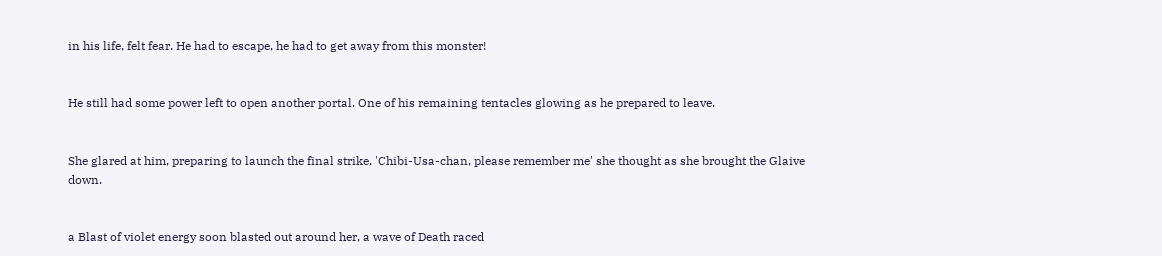in his life, felt fear. He had to escape, he had to get away from this monster!


He still had some power left to open another portal. One of his remaining tentacles glowing as he prepared to leave.


She glared at him, preparing to launch the final strike. 'Chibi-Usa-chan, please remember me' she thought as she brought the Glaive down.


a Blast of violet energy soon blasted out around her, a wave of Death raced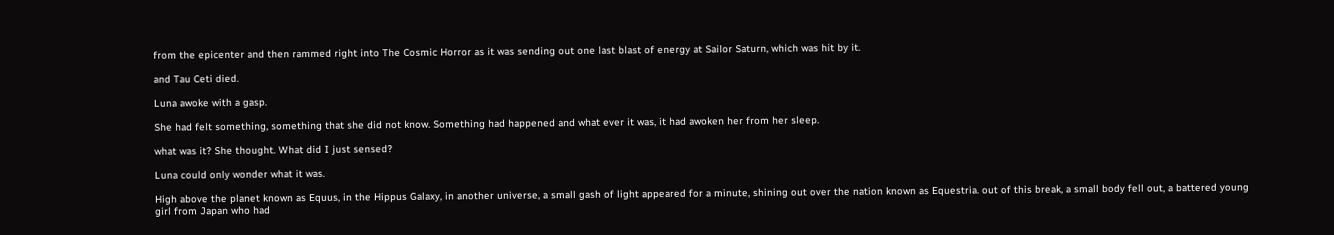from the epicenter and then rammed right into The Cosmic Horror as it was sending out one last blast of energy at Sailor Saturn, which was hit by it.

and Tau Ceti died.

Luna awoke with a gasp.

She had felt something, something that she did not know. Something had happened and what ever it was, it had awoken her from her sleep.

what was it? She thought. What did I just sensed?

Luna could only wonder what it was.

High above the planet known as Equus, in the Hippus Galaxy, in another universe, a small gash of light appeared for a minute, shining out over the nation known as Equestria. out of this break, a small body fell out, a battered young girl from Japan who had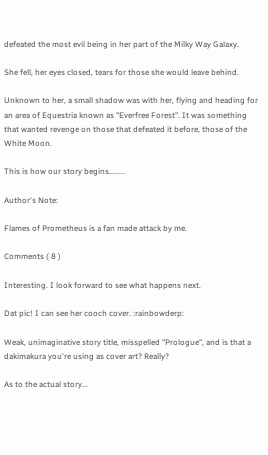defeated the most evil being in her part of the Milky Way Galaxy.

She fell, her eyes closed, tears for those she would leave behind.

Unknown to her, a small shadow was with her, flying and heading for an area of Equestria known as "Everfree Forest". It was something that wanted revenge on those that defeated it before, those of the White Moon.

This is how our story begins........

Author's Note:

Flames of Prometheus is a fan made attack by me.

Comments ( 8 )

Interesting. I look forward to see what happens next.

Dat pic! I can see her cooch cover. :rainbowderp:

Weak, unimaginative story title, misspelled "Prologue", and is that a dakimakura you're using as cover art? Really?

As to the actual story...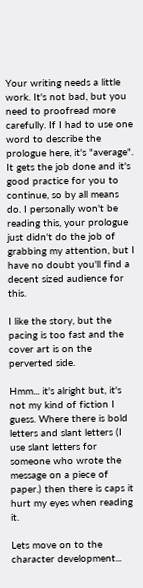Your writing needs a little work. It's not bad, but you need to proofread more carefully. If I had to use one word to describe the prologue here, it's "average". It gets the job done and it's good practice for you to continue, so by all means do. I personally won't be reading this, your prologue just didn't do the job of grabbing my attention, but I have no doubt you'll find a decent sized audience for this.

I like the story, but the pacing is too fast and the cover art is on the perverted side.

Hmm... it's alright but, it's not my kind of fiction I guess. Where there is bold letters and slant letters (I use slant letters for someone who wrote the message on a piece of paper.) then there is caps it hurt my eyes when reading it.

Lets move on to the character development...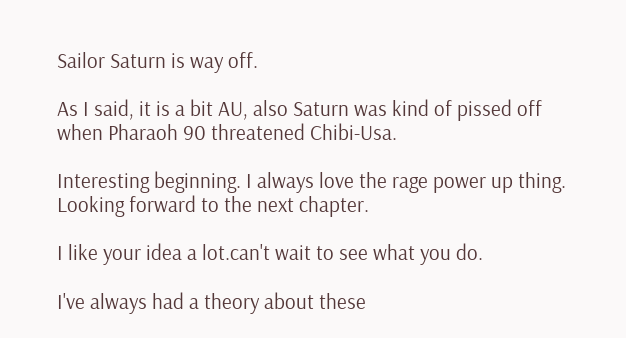Sailor Saturn is way off.

As I said, it is a bit AU, also Saturn was kind of pissed off when Pharaoh 90 threatened Chibi-Usa.

Interesting beginning. I always love the rage power up thing. Looking forward to the next chapter.

I like your idea a lot.can't wait to see what you do.

I've always had a theory about these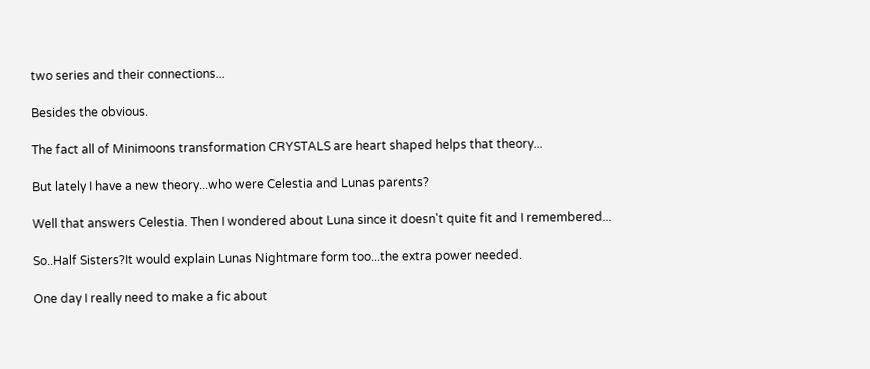two series and their connections...

Besides the obvious.

The fact all of Minimoons transformation CRYSTALS are heart shaped helps that theory...

But lately I have a new theory...who were Celestia and Lunas parents?

Well that answers Celestia. Then I wondered about Luna since it doesn't quite fit and I remembered...

So..Half Sisters?It would explain Lunas Nightmare form too...the extra power needed.

One day I really need to make a fic about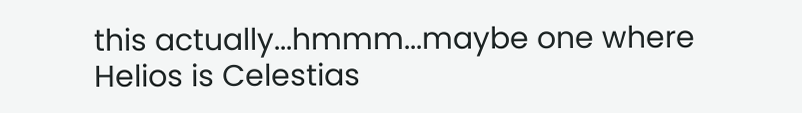this actually...hmmm...maybe one where Helios is Celestias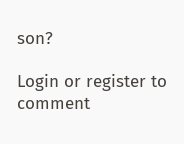son?

Login or register to comment